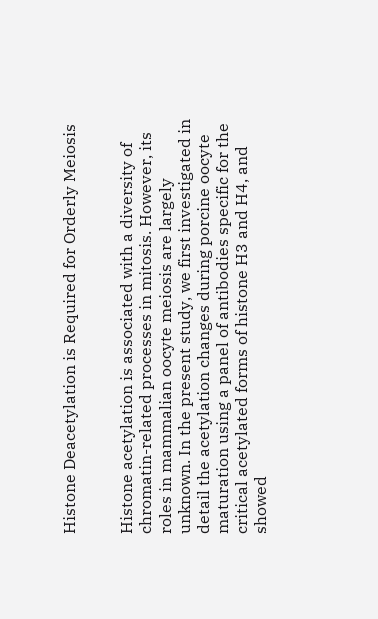Histone Deacetylation is Required for Orderly Meiosis


Histone acetylation is associated with a diversity of chromatin-related processes in mitosis. However, its roles in mammalian oocyte meiosis are largely unknown. In the present study, we first investigated in detail the acetylation changes during porcine oocyte maturation using a panel of antibodies specific for the critical acetylated forms of histone H3 and H4, and showed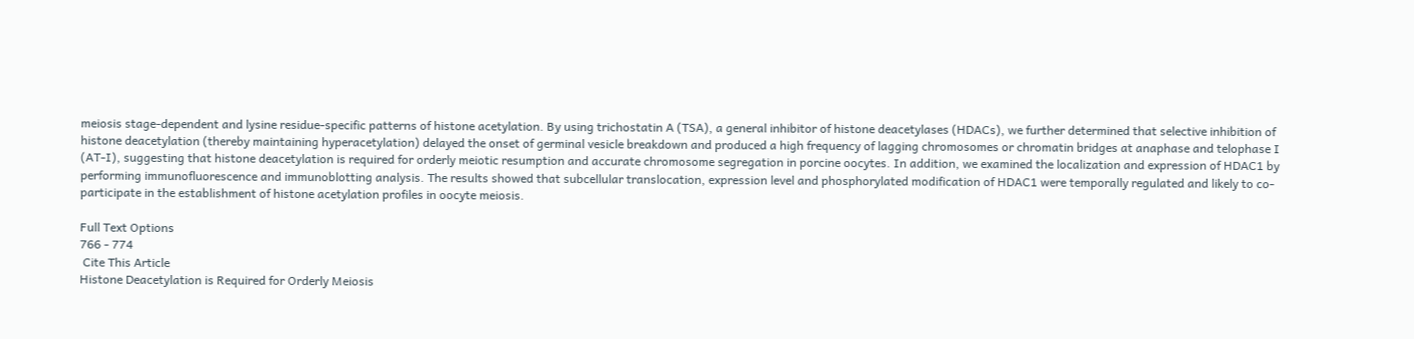meiosis stage-dependent and lysine residue-specific patterns of histone acetylation. By using trichostatin A (TSA), a general inhibitor of histone deacetylases (HDACs), we further determined that selective inhibition of histone deacetylation (thereby maintaining hyperacetylation) delayed the onset of germinal vesicle breakdown and produced a high frequency of lagging chromosomes or chromatin bridges at anaphase and telophase I (AT-I), suggesting that histone deacetylation is required for orderly meiotic resumption and accurate chromosome segregation in porcine oocytes. In addition, we examined the localization and expression of HDAC1 by performing immunofluorescence and immunoblotting analysis. The results showed that subcellular translocation, expression level and phosphorylated modification of HDAC1 were temporally regulated and likely to co-participate in the establishment of histone acetylation profiles in oocyte meiosis.

Full Text Options
766 - 774
 Cite This Article
Histone Deacetylation is Required for Orderly Meiosis